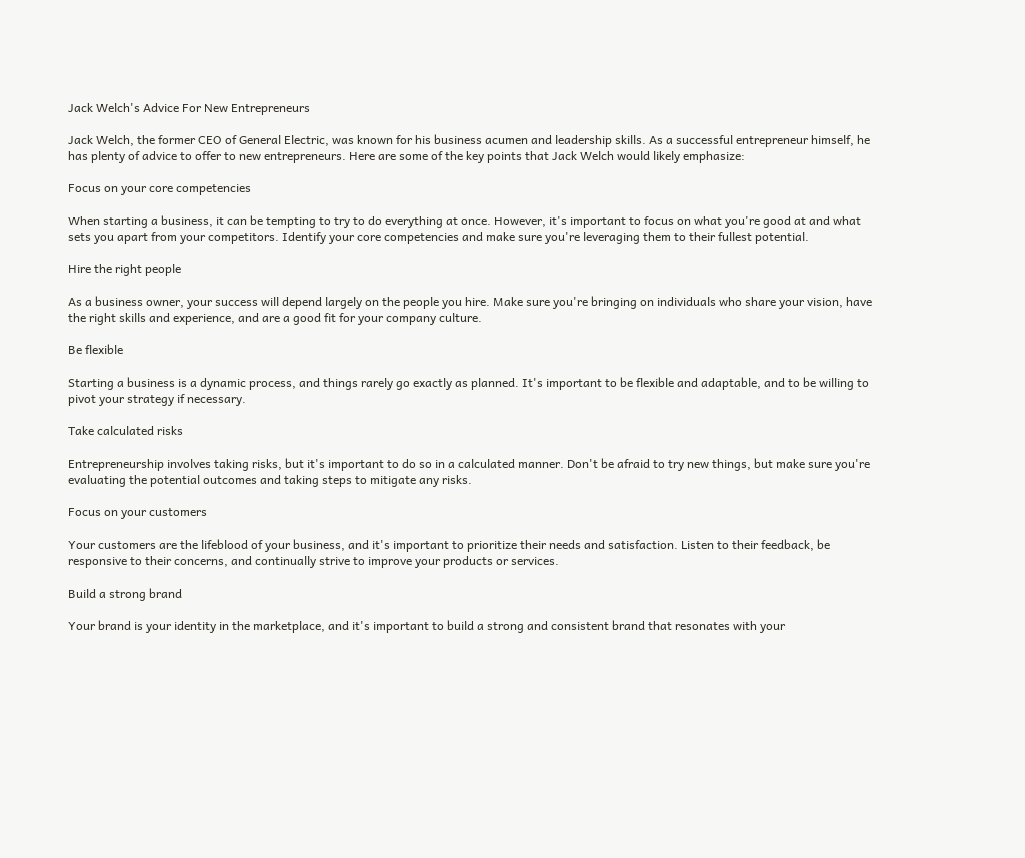Jack Welch's Advice For New Entrepreneurs

Jack Welch, the former CEO of General Electric, was known for his business acumen and leadership skills. As a successful entrepreneur himself, he has plenty of advice to offer to new entrepreneurs. Here are some of the key points that Jack Welch would likely emphasize:

Focus on your core competencies

When starting a business, it can be tempting to try to do everything at once. However, it's important to focus on what you're good at and what sets you apart from your competitors. Identify your core competencies and make sure you're leveraging them to their fullest potential.

Hire the right people

As a business owner, your success will depend largely on the people you hire. Make sure you're bringing on individuals who share your vision, have the right skills and experience, and are a good fit for your company culture.

Be flexible

Starting a business is a dynamic process, and things rarely go exactly as planned. It's important to be flexible and adaptable, and to be willing to pivot your strategy if necessary.

Take calculated risks

Entrepreneurship involves taking risks, but it's important to do so in a calculated manner. Don't be afraid to try new things, but make sure you're evaluating the potential outcomes and taking steps to mitigate any risks.

Focus on your customers

Your customers are the lifeblood of your business, and it's important to prioritize their needs and satisfaction. Listen to their feedback, be responsive to their concerns, and continually strive to improve your products or services.

Build a strong brand

Your brand is your identity in the marketplace, and it's important to build a strong and consistent brand that resonates with your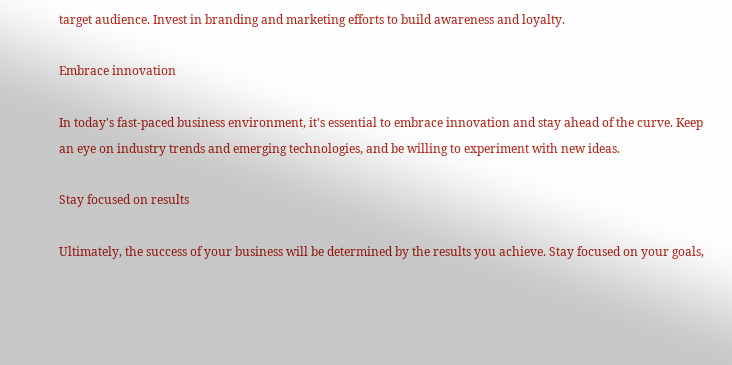target audience. Invest in branding and marketing efforts to build awareness and loyalty.

Embrace innovation

In today's fast-paced business environment, it's essential to embrace innovation and stay ahead of the curve. Keep an eye on industry trends and emerging technologies, and be willing to experiment with new ideas.

Stay focused on results

Ultimately, the success of your business will be determined by the results you achieve. Stay focused on your goals,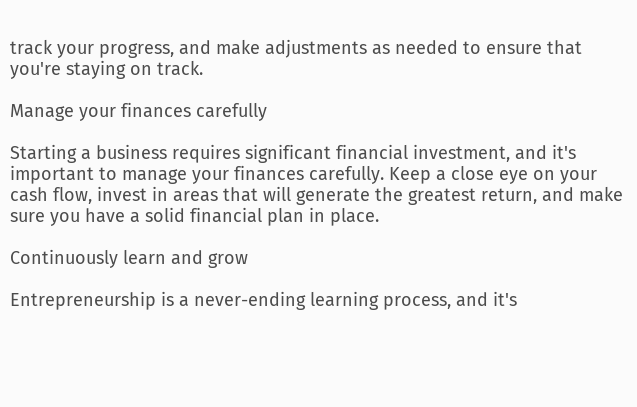track your progress, and make adjustments as needed to ensure that you're staying on track.

Manage your finances carefully

Starting a business requires significant financial investment, and it's important to manage your finances carefully. Keep a close eye on your cash flow, invest in areas that will generate the greatest return, and make sure you have a solid financial plan in place.

Continuously learn and grow

Entrepreneurship is a never-ending learning process, and it's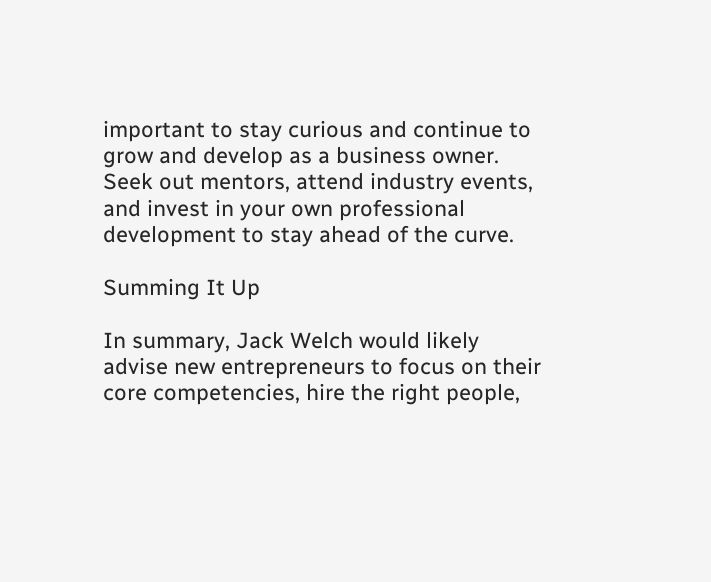important to stay curious and continue to grow and develop as a business owner. Seek out mentors, attend industry events, and invest in your own professional development to stay ahead of the curve.

Summing It Up

In summary, Jack Welch would likely advise new entrepreneurs to focus on their core competencies, hire the right people,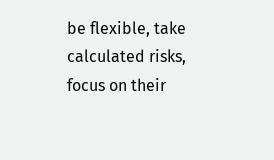be flexible, take calculated risks, focus on their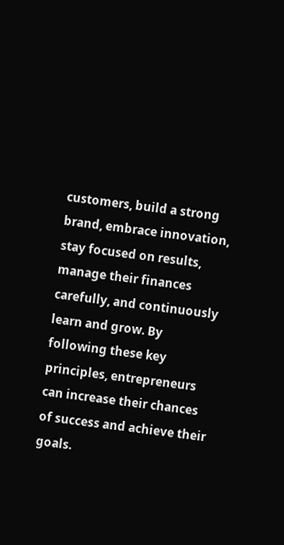customers, build a strong brand, embrace innovation, stay focused on results, manage their finances carefully, and continuously learn and grow. By following these key principles, entrepreneurs can increase their chances of success and achieve their goals.